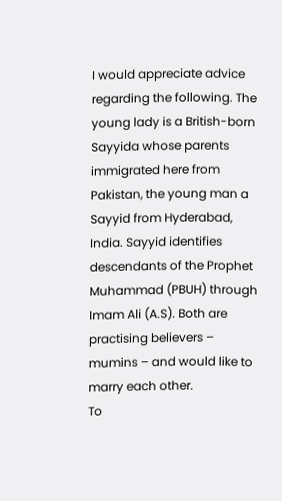I would appreciate advice regarding the following. The young lady is a British-born Sayyida whose parents immigrated here from Pakistan, the young man a Sayyid from Hyderabad, India. Sayyid identifies descendants of the Prophet Muhammad (PBUH) through Imam Ali (A.S). Both are practising believers – mumins – and would like to marry each other.
To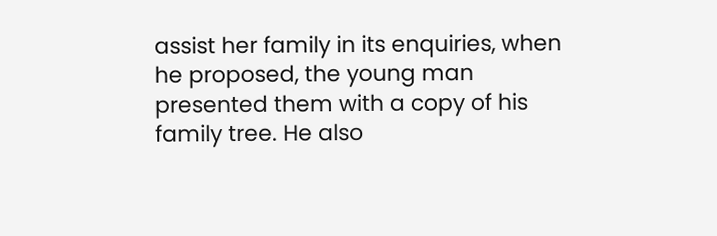assist her family in its enquiries, when he proposed, the young man presented them with a copy of his family tree. He also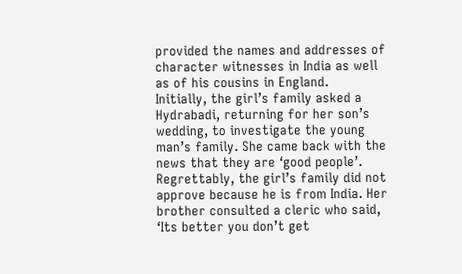provided the names and addresses of character witnesses in India as well as of his cousins in England.
Initially, the girl’s family asked a Hydrabadi, returning for her son’s wedding, to investigate the young man’s family. She came back with the news that they are ‘good people’.
Regrettably, the girl’s family did not approve because he is from India. Her brother consulted a cleric who said, ‘Its better you don’t get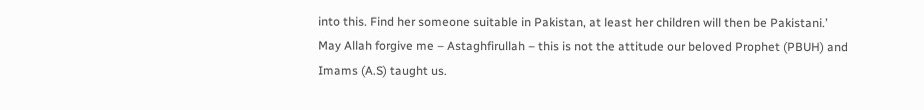into this. Find her someone suitable in Pakistan, at least her children will then be Pakistani.’ May Allah forgive me – Astaghfirullah – this is not the attitude our beloved Prophet (PBUH) and Imams (A.S) taught us.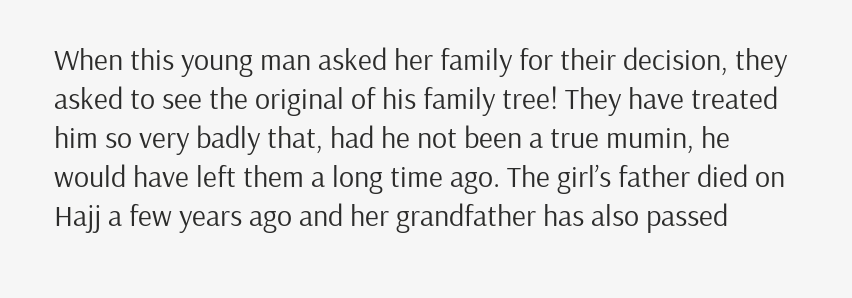When this young man asked her family for their decision, they asked to see the original of his family tree! They have treated him so very badly that, had he not been a true mumin, he would have left them a long time ago. The girl’s father died on Hajj a few years ago and her grandfather has also passed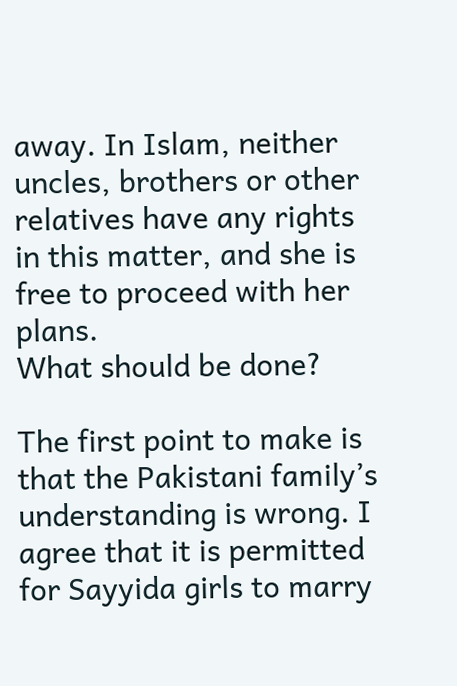away. In Islam, neither uncles, brothers or other relatives have any rights in this matter, and she is free to proceed with her plans.
What should be done?

The first point to make is that the Pakistani family’s understanding is wrong. I agree that it is permitted for Sayyida girls to marry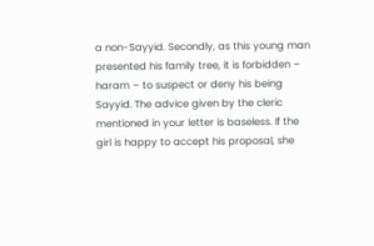a non-Sayyid. Secondly, as this young man presented his family tree, it is forbidden – haram – to suspect or deny his being Sayyid. The advice given by the cleric mentioned in your letter is baseless. If the girl is happy to accept his proposal, she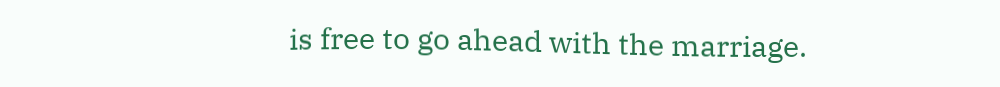is free to go ahead with the marriage.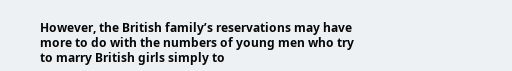However, the British family’s reservations may have
more to do with the numbers of young men who try to marry British girls simply to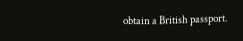obtain a British passport.